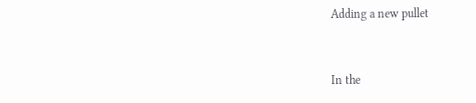Adding a new pullet


In the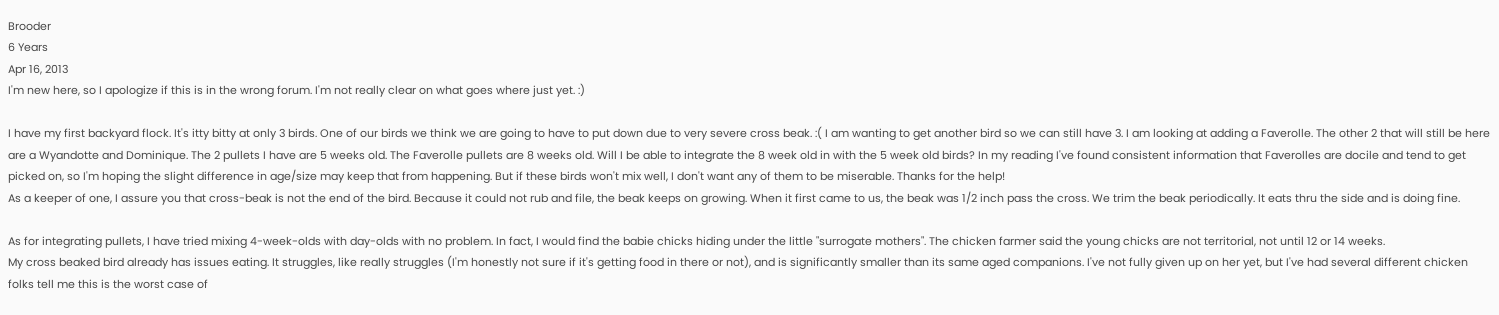Brooder
6 Years
Apr 16, 2013
I'm new here, so I apologize if this is in the wrong forum. I'm not really clear on what goes where just yet. :)

I have my first backyard flock. It's itty bitty at only 3 birds. One of our birds we think we are going to have to put down due to very severe cross beak. :( I am wanting to get another bird so we can still have 3. I am looking at adding a Faverolle. The other 2 that will still be here are a Wyandotte and Dominique. The 2 pullets I have are 5 weeks old. The Faverolle pullets are 8 weeks old. Will I be able to integrate the 8 week old in with the 5 week old birds? In my reading I've found consistent information that Faverolles are docile and tend to get picked on, so I'm hoping the slight difference in age/size may keep that from happening. But if these birds won't mix well, I don't want any of them to be miserable. Thanks for the help!
As a keeper of one, I assure you that cross-beak is not the end of the bird. Because it could not rub and file, the beak keeps on growing. When it first came to us, the beak was 1/2 inch pass the cross. We trim the beak periodically. It eats thru the side and is doing fine.

As for integrating pullets, I have tried mixing 4-week-olds with day-olds with no problem. In fact, I would find the babie chicks hiding under the little "surrogate mothers". The chicken farmer said the young chicks are not territorial, not until 12 or 14 weeks.
My cross beaked bird already has issues eating. It struggles, like really struggles (I'm honestly not sure if it's getting food in there or not), and is significantly smaller than its same aged companions. I've not fully given up on her yet, but I've had several different chicken folks tell me this is the worst case of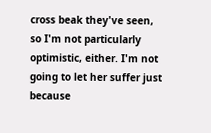cross beak they've seen, so I'm not particularly optimistic, either. I'm not going to let her suffer just because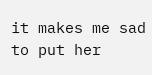it makes me sad to put her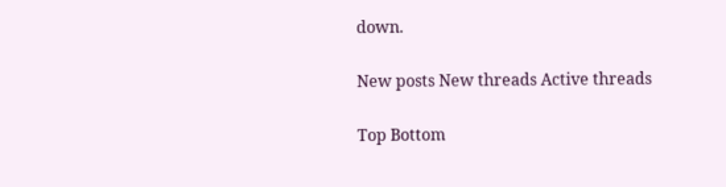down.

New posts New threads Active threads

Top Bottom